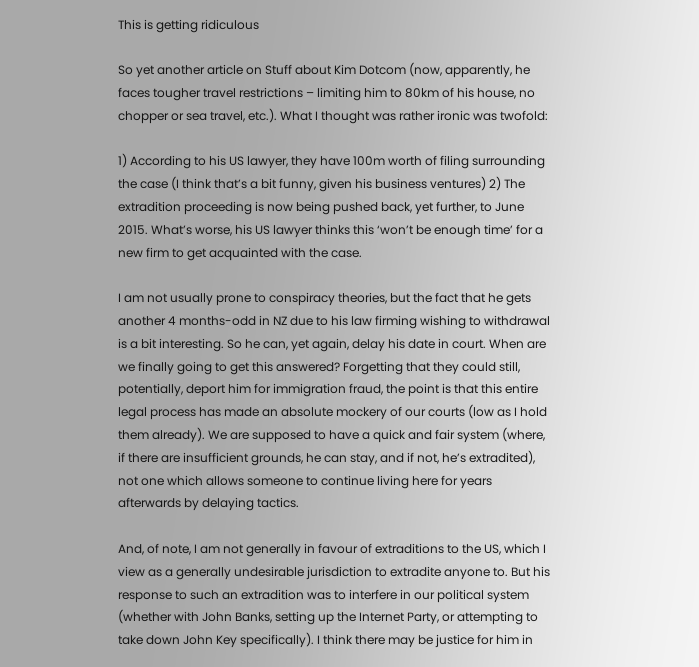This is getting ridiculous

So yet another article on Stuff about Kim Dotcom (now, apparently, he faces tougher travel restrictions – limiting him to 80km of his house, no chopper or sea travel, etc.). What I thought was rather ironic was twofold:

1) According to his US lawyer, they have 100m worth of filing surrounding the case (I think that’s a bit funny, given his business ventures) 2) The extradition proceeding is now being pushed back, yet further, to June 2015. What’s worse, his US lawyer thinks this ‘won’t be enough time’ for a new firm to get acquainted with the case.

I am not usually prone to conspiracy theories, but the fact that he gets another 4 months-odd in NZ due to his law firming wishing to withdrawal is a bit interesting. So he can, yet again, delay his date in court. When are we finally going to get this answered? Forgetting that they could still, potentially, deport him for immigration fraud, the point is that this entire legal process has made an absolute mockery of our courts (low as I hold them already). We are supposed to have a quick and fair system (where, if there are insufficient grounds, he can stay, and if not, he’s extradited), not one which allows someone to continue living here for years afterwards by delaying tactics.

And, of note, I am not generally in favour of extraditions to the US, which I view as a generally undesirable jurisdiction to extradite anyone to. But his response to such an extradition was to interfere in our political system (whether with John Banks, setting up the Internet Party, or attempting to take down John Key specifically). I think there may be justice for him in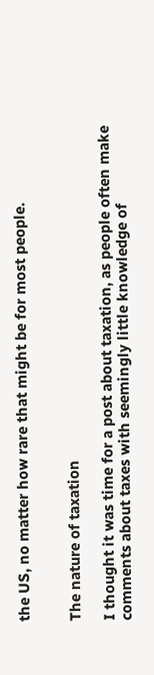the US, no matter how rare that might be for most people.


The nature of taxation

I thought it was time for a post about taxation, as people often make comments about taxes with seemingly little knowledge of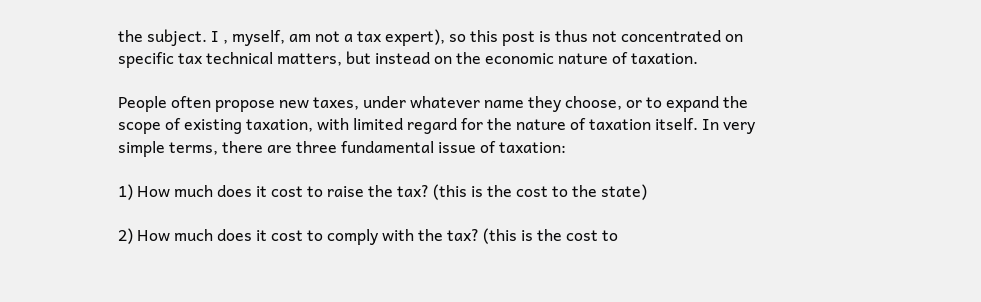the subject. I , myself, am not a tax expert), so this post is thus not concentrated on specific tax technical matters, but instead on the economic nature of taxation.

People often propose new taxes, under whatever name they choose, or to expand the scope of existing taxation, with limited regard for the nature of taxation itself. In very simple terms, there are three fundamental issue of taxation:

1) How much does it cost to raise the tax? (this is the cost to the state)

2) How much does it cost to comply with the tax? (this is the cost to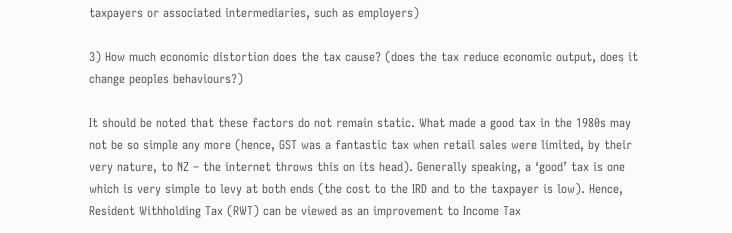taxpayers or associated intermediaries, such as employers)

3) How much economic distortion does the tax cause? (does the tax reduce economic output, does it change peoples behaviours?)

It should be noted that these factors do not remain static. What made a good tax in the 1980s may not be so simple any more (hence, GST was a fantastic tax when retail sales were limited, by their very nature, to NZ – the internet throws this on its head). Generally speaking, a ‘good’ tax is one which is very simple to levy at both ends (the cost to the IRD and to the taxpayer is low). Hence, Resident Withholding Tax (RWT) can be viewed as an improvement to Income Tax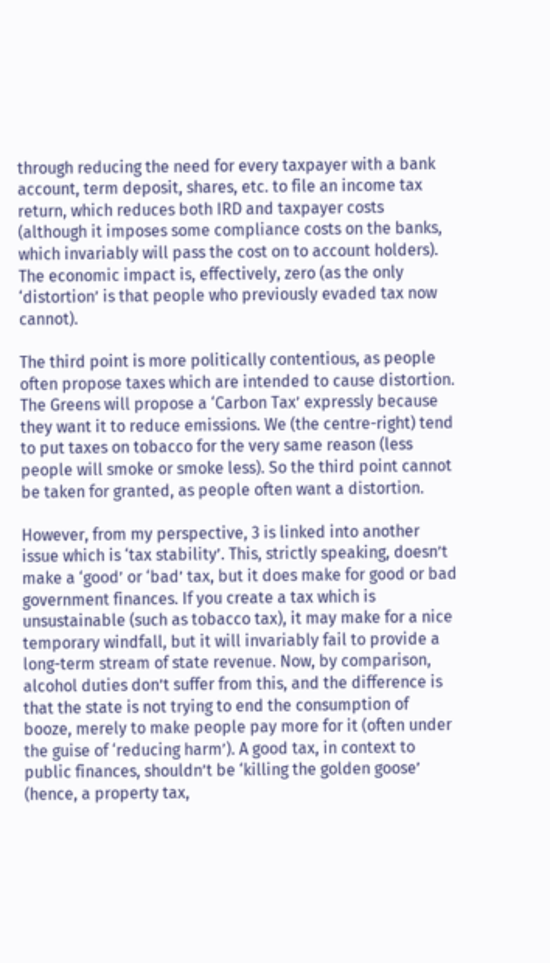through reducing the need for every taxpayer with a bank account, term deposit, shares, etc. to file an income tax return, which reduces both IRD and taxpayer costs (although it imposes some compliance costs on the banks, which invariably will pass the cost on to account holders). The economic impact is, effectively, zero (as the only ‘distortion’ is that people who previously evaded tax now cannot).

The third point is more politically contentious, as people often propose taxes which are intended to cause distortion. The Greens will propose a ‘Carbon Tax’ expressly because they want it to reduce emissions. We (the centre-right) tend to put taxes on tobacco for the very same reason (less people will smoke or smoke less). So the third point cannot be taken for granted, as people often want a distortion.

However, from my perspective, 3 is linked into another issue which is ‘tax stability’. This, strictly speaking, doesn’t make a ‘good’ or ‘bad’ tax, but it does make for good or bad government finances. If you create a tax which is unsustainable (such as tobacco tax), it may make for a nice temporary windfall, but it will invariably fail to provide a long-term stream of state revenue. Now, by comparison, alcohol duties don’t suffer from this, and the difference is that the state is not trying to end the consumption of booze, merely to make people pay more for it (often under the guise of ‘reducing harm’). A good tax, in context to public finances, shouldn’t be ‘killing the golden goose’ (hence, a property tax,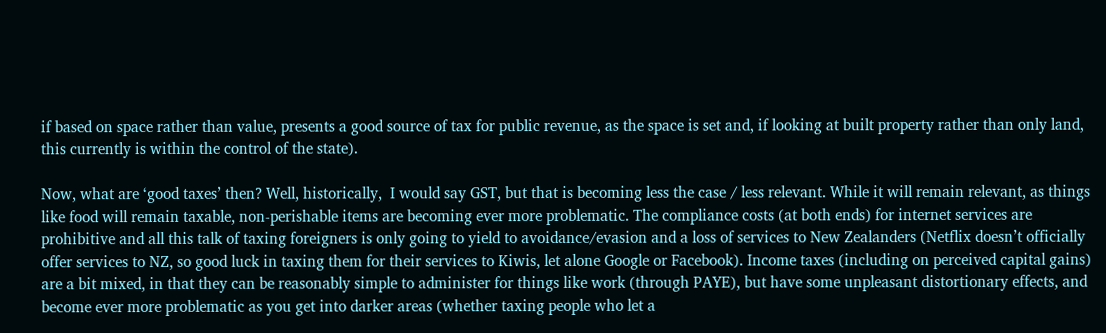if based on space rather than value, presents a good source of tax for public revenue, as the space is set and, if looking at built property rather than only land, this currently is within the control of the state).

Now, what are ‘good taxes’ then? Well, historically,  I would say GST, but that is becoming less the case / less relevant. While it will remain relevant, as things like food will remain taxable, non-perishable items are becoming ever more problematic. The compliance costs (at both ends) for internet services are prohibitive and all this talk of taxing foreigners is only going to yield to avoidance/evasion and a loss of services to New Zealanders (Netflix doesn’t officially offer services to NZ, so good luck in taxing them for their services to Kiwis, let alone Google or Facebook). Income taxes (including on perceived capital gains) are a bit mixed, in that they can be reasonably simple to administer for things like work (through PAYE), but have some unpleasant distortionary effects, and become ever more problematic as you get into darker areas (whether taxing people who let a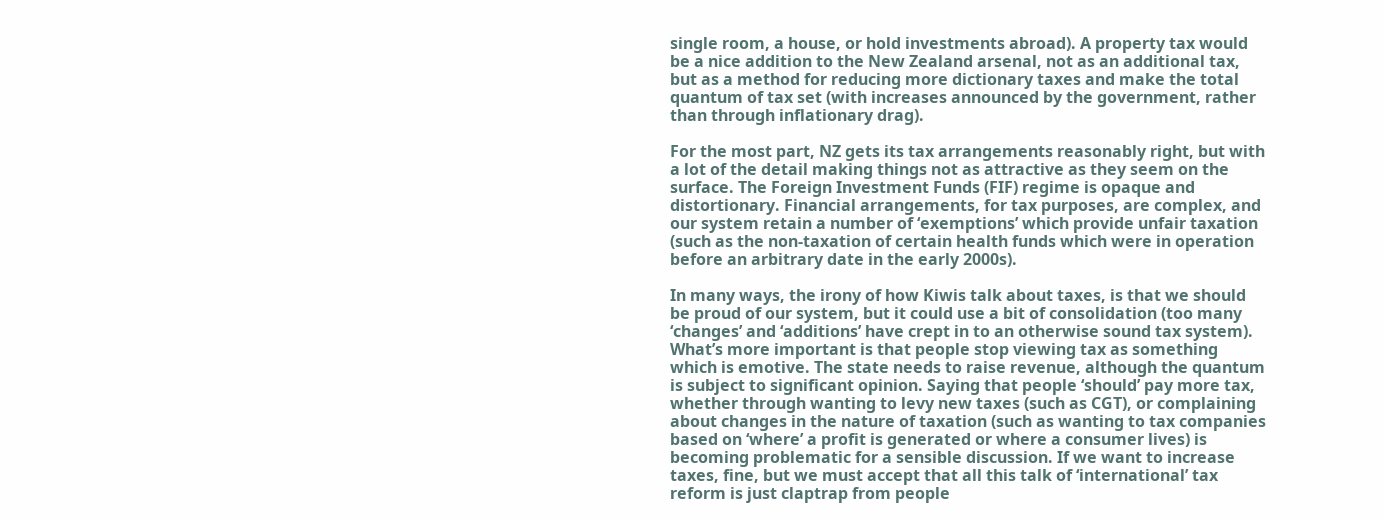single room, a house, or hold investments abroad). A property tax would be a nice addition to the New Zealand arsenal, not as an additional tax, but as a method for reducing more dictionary taxes and make the total quantum of tax set (with increases announced by the government, rather than through inflationary drag).

For the most part, NZ gets its tax arrangements reasonably right, but with a lot of the detail making things not as attractive as they seem on the surface. The Foreign Investment Funds (FIF) regime is opaque and distortionary. Financial arrangements, for tax purposes, are complex, and our system retain a number of ‘exemptions’ which provide unfair taxation (such as the non-taxation of certain health funds which were in operation before an arbitrary date in the early 2000s).

In many ways, the irony of how Kiwis talk about taxes, is that we should be proud of our system, but it could use a bit of consolidation (too many ‘changes’ and ‘additions’ have crept in to an otherwise sound tax system). What’s more important is that people stop viewing tax as something which is emotive. The state needs to raise revenue, although the quantum is subject to significant opinion. Saying that people ‘should’ pay more tax, whether through wanting to levy new taxes (such as CGT), or complaining about changes in the nature of taxation (such as wanting to tax companies based on ‘where’ a profit is generated or where a consumer lives) is becoming problematic for a sensible discussion. If we want to increase taxes, fine, but we must accept that all this talk of ‘international’ tax reform is just claptrap from people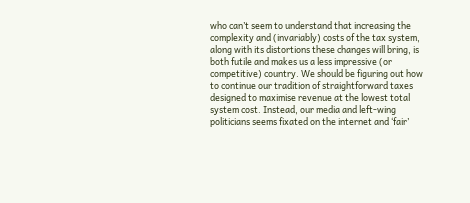who can’t seem to understand that increasing the complexity and (invariably) costs of the tax system, along with its distortions these changes will bring, is both futile and makes us a less impressive (or competitive) country. We should be figuring out how to continue our tradition of straightforward taxes designed to maximise revenue at the lowest total system cost. Instead, our media and left-wing politicians seems fixated on the internet and ‘fair’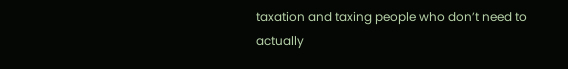taxation and taxing people who don’t need to actually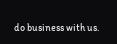do business with us.